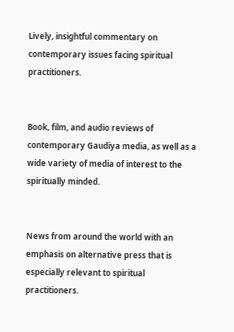Lively, insightful commentary on contemporary issues facing spiritual practitioners.


Book, film, and audio reviews of contemporary Gaudiya media, as well as a wide variety of media of interest to the spiritually minded.


News from around the world with an emphasis on alternative press that is especially relevant to spiritual practitioners.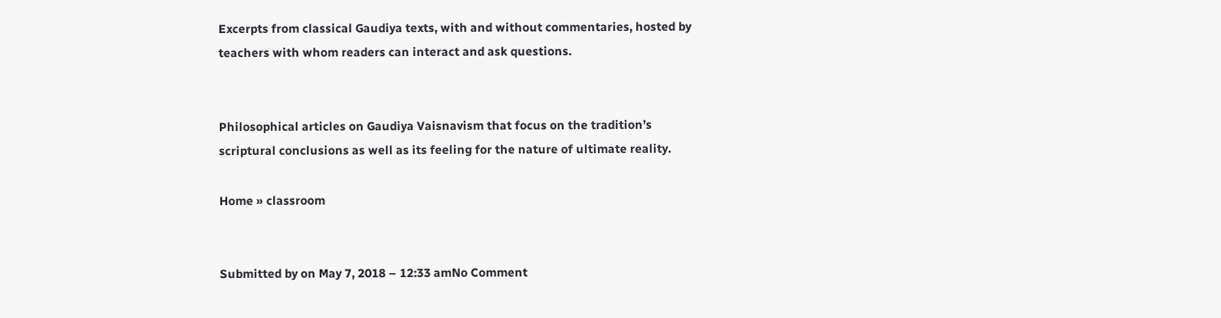Excerpts from classical Gaudiya texts, with and without commentaries, hosted by teachers with whom readers can interact and ask questions.


Philosophical articles on Gaudiya Vaisnavism that focus on the tradition’s scriptural conclusions as well as its feeling for the nature of ultimate reality.

Home » classroom


Submitted by on May 7, 2018 – 12:33 amNo Comment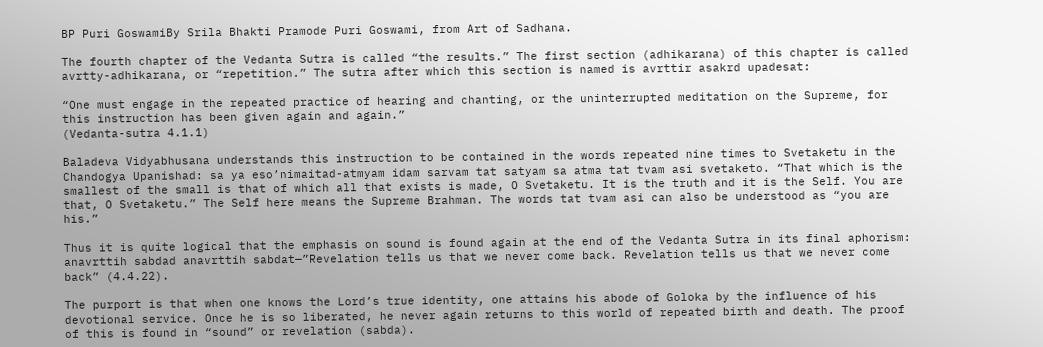BP Puri GoswamiBy Srila Bhakti Pramode Puri Goswami, from Art of Sadhana.

The fourth chapter of the Vedanta Sutra is called “the results.” The first section (adhikarana) of this chapter is called avrtty-adhikarana, or “repetition.” The sutra after which this section is named is avrttir asakrd upadesat:

“One must engage in the repeated practice of hearing and chanting, or the uninterrupted meditation on the Supreme, for this instruction has been given again and again.”
(Vedanta-sutra 4.1.1)

Baladeva Vidyabhusana understands this instruction to be contained in the words repeated nine times to Svetaketu in the Chandogya Upanishad: sa ya eso’nimaitad-atmyam idam sarvam tat satyam sa atma tat tvam asi svetaketo. “That which is the smallest of the small is that of which all that exists is made, O Svetaketu. It is the truth and it is the Self. You are that, O Svetaketu.” The Self here means the Supreme Brahman. The words tat tvam asi can also be understood as “you are his.”

Thus it is quite logical that the emphasis on sound is found again at the end of the Vedanta Sutra in its final aphorism: anavrttih sabdad anavrttih sabdat—”Revelation tells us that we never come back. Revelation tells us that we never come back” (4.4.22).

The purport is that when one knows the Lord’s true identity, one attains his abode of Goloka by the influence of his devotional service. Once he is so liberated, he never again returns to this world of repeated birth and death. The proof of this is found in “sound” or revelation (sabda).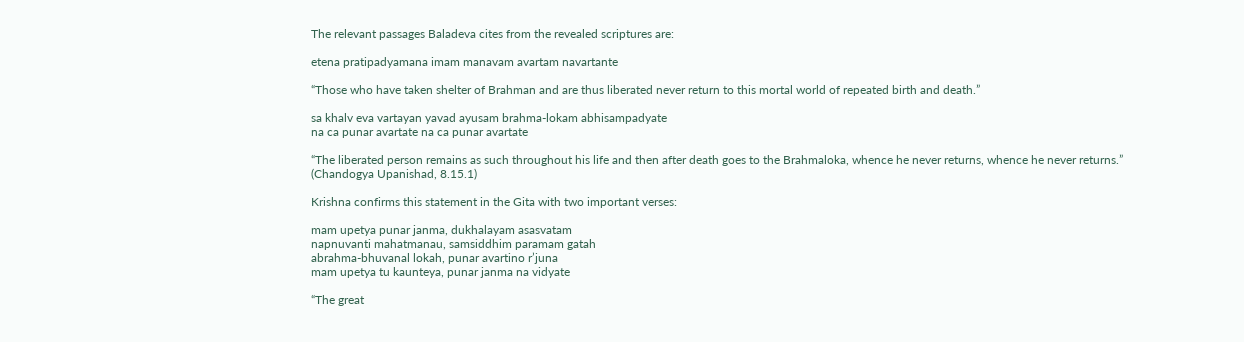The relevant passages Baladeva cites from the revealed scriptures are:

etena pratipadyamana imam manavam avartam navartante

“Those who have taken shelter of Brahman and are thus liberated never return to this mortal world of repeated birth and death.”

sa khalv eva vartayan yavad ayusam brahma-lokam abhisampadyate
na ca punar avartate na ca punar avartate

“The liberated person remains as such throughout his life and then after death goes to the Brahmaloka, whence he never returns, whence he never returns.”
(Chandogya Upanishad, 8.15.1)

Krishna confirms this statement in the Gita with two important verses:

mam upetya punar janma, dukhalayam asasvatam
napnuvanti mahatmanau, samsiddhim paramam gatah
abrahma-bhuvanal lokah, punar avartino r’juna
mam upetya tu kaunteya, punar janma na vidyate

“The great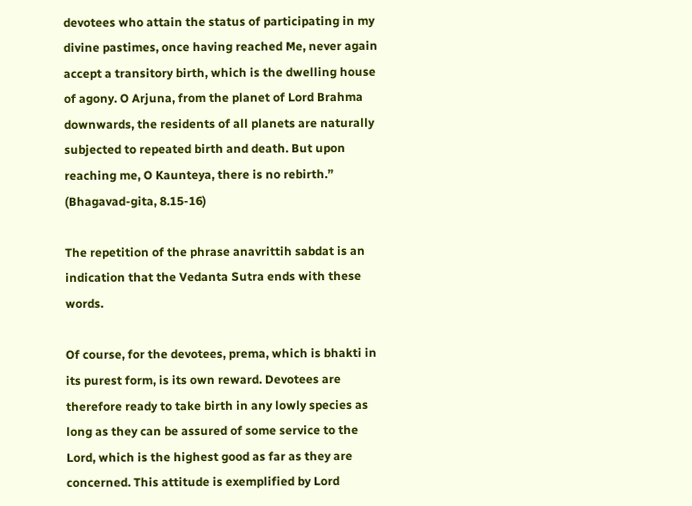devotees who attain the status of participating in my divine pastimes, once having reached Me, never again accept a transitory birth, which is the dwelling house of agony. O Arjuna, from the planet of Lord Brahma downwards, the residents of all planets are naturally subjected to repeated birth and death. But upon reaching me, O Kaunteya, there is no rebirth.”
(Bhagavad-gita, 8.15-16)

The repetition of the phrase anavrittih sabdat is an indication that the Vedanta Sutra ends with these words.

Of course, for the devotees, prema, which is bhakti in its purest form, is its own reward. Devotees are therefore ready to take birth in any lowly species as long as they can be assured of some service to the Lord, which is the highest good as far as they are concerned. This attitude is exemplified by Lord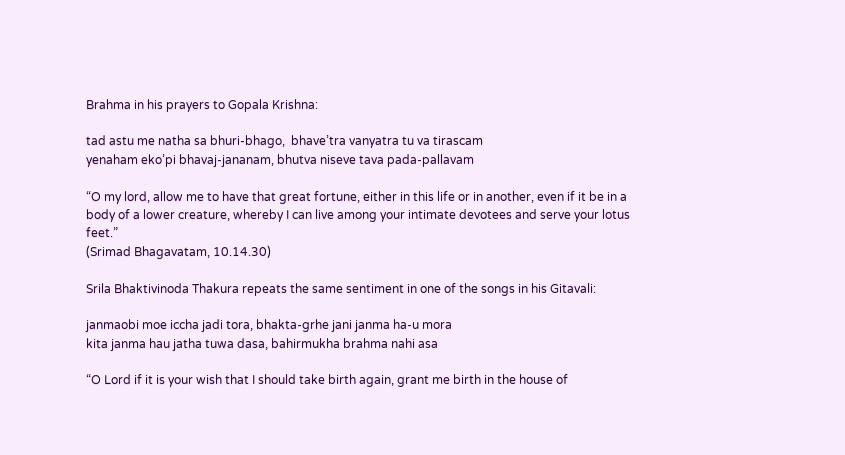Brahma in his prayers to Gopala Krishna:

tad astu me natha sa bhuri-bhago,  bhave’tra vanyatra tu va tirascam
yenaham eko’pi bhavaj-jananam, bhutva niseve tava pada-pallavam

“O my lord, allow me to have that great fortune, either in this life or in another, even if it be in a body of a lower creature, whereby I can live among your intimate devotees and serve your lotus feet.”
(Srimad Bhagavatam, 10.14.30)

Srila Bhaktivinoda Thakura repeats the same sentiment in one of the songs in his Gitavali:

janmaobi moe iccha jadi tora, bhakta-grhe jani janma ha-u mora
kita janma hau jatha tuwa dasa, bahirmukha brahma nahi asa

“O Lord if it is your wish that I should take birth again, grant me birth in the house of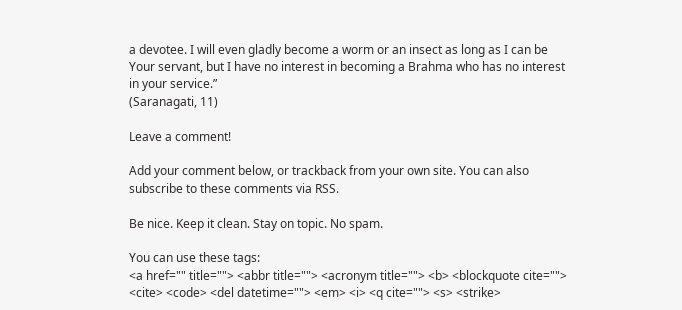a devotee. I will even gladly become a worm or an insect as long as I can be Your servant, but I have no interest in becoming a Brahma who has no interest in your service.”
(Saranagati, 11)

Leave a comment!

Add your comment below, or trackback from your own site. You can also subscribe to these comments via RSS.

Be nice. Keep it clean. Stay on topic. No spam.

You can use these tags:
<a href="" title=""> <abbr title=""> <acronym title=""> <b> <blockquote cite=""> <cite> <code> <del datetime=""> <em> <i> <q cite=""> <s> <strike>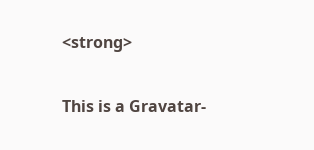<strong>

This is a Gravatar-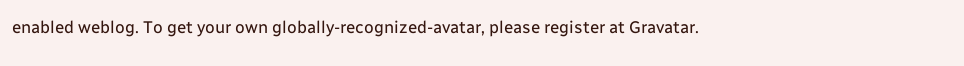enabled weblog. To get your own globally-recognized-avatar, please register at Gravatar.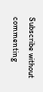Subscribe without commenting